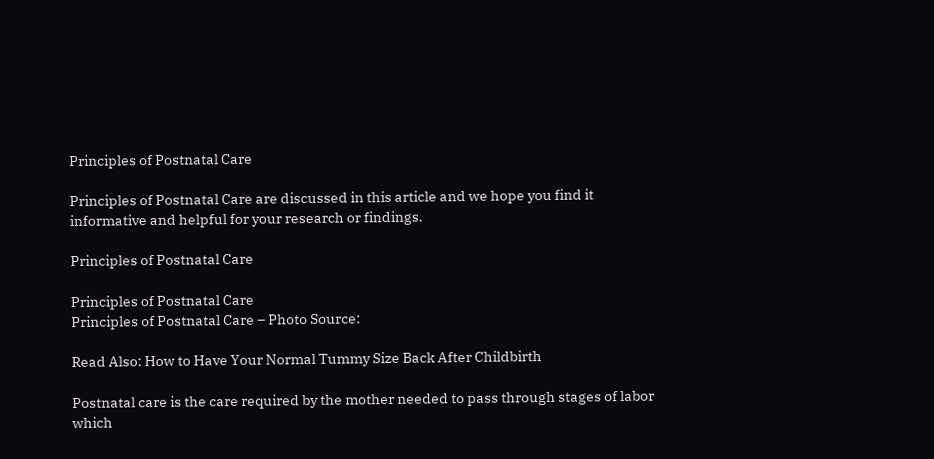Principles of Postnatal Care

Principles of Postnatal Care are discussed in this article and we hope you find it informative and helpful for your research or findings.

Principles of Postnatal Care

Principles of Postnatal Care
Principles of Postnatal Care – Photo Source:

Read Also: How to Have Your Normal Tummy Size Back After Childbirth

Postnatal care is the care required by the mother needed to pass through stages of labor which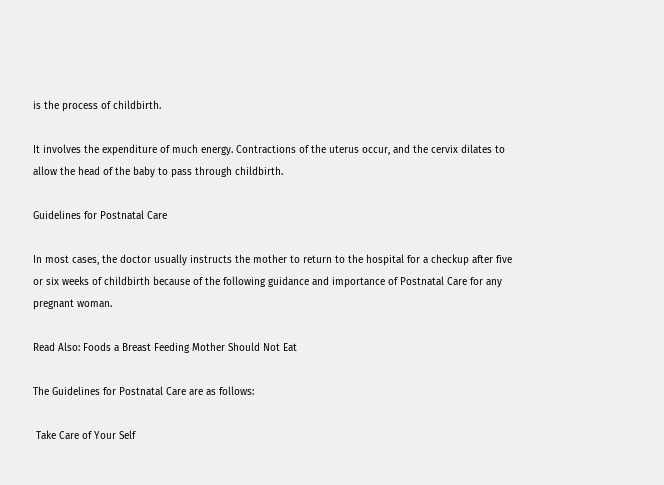is the process of childbirth.

It involves the expenditure of much energy. Contractions of the uterus occur, and the cervix dilates to allow the head of the baby to pass through childbirth.

Guidelines for Postnatal Care

In most cases, the doctor usually instructs the mother to return to the hospital for a checkup after five or six weeks of childbirth because of the following guidance and importance of Postnatal Care for any pregnant woman.

Read Also: Foods a Breast Feeding Mother Should Not Eat

The Guidelines for Postnatal Care are as follows:

 Take Care of Your Self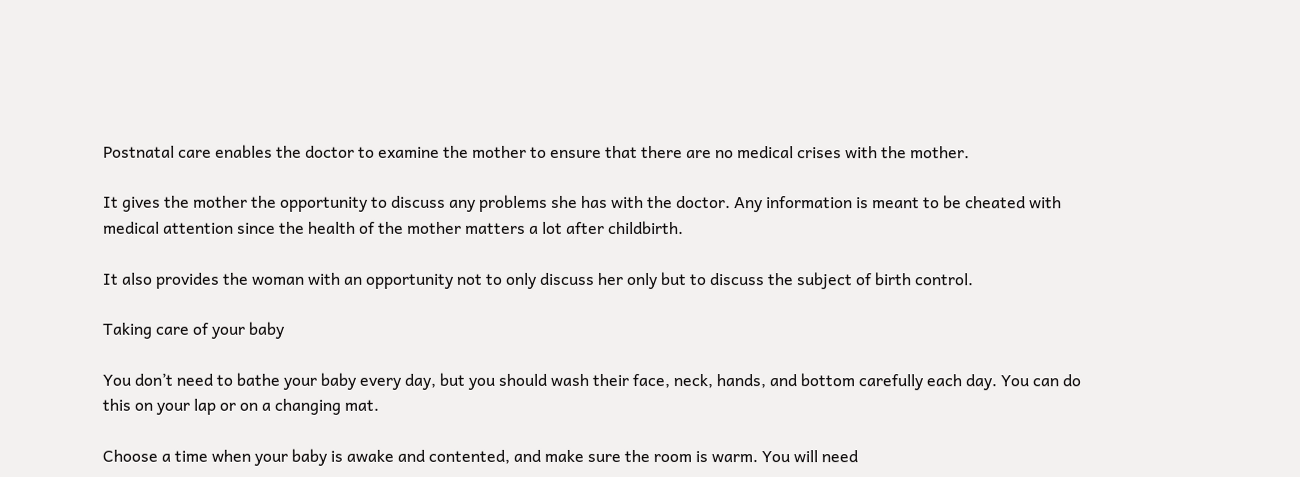Postnatal care enables the doctor to examine the mother to ensure that there are no medical crises with the mother.

It gives the mother the opportunity to discuss any problems she has with the doctor. Any information is meant to be cheated with medical attention since the health of the mother matters a lot after childbirth.

It also provides the woman with an opportunity not to only discuss her only but to discuss the subject of birth control.

Taking care of your baby

You don’t need to bathe your baby every day, but you should wash their face, neck, hands, and bottom carefully each day. You can do this on your lap or on a changing mat.

Choose a time when your baby is awake and contented, and make sure the room is warm. You will need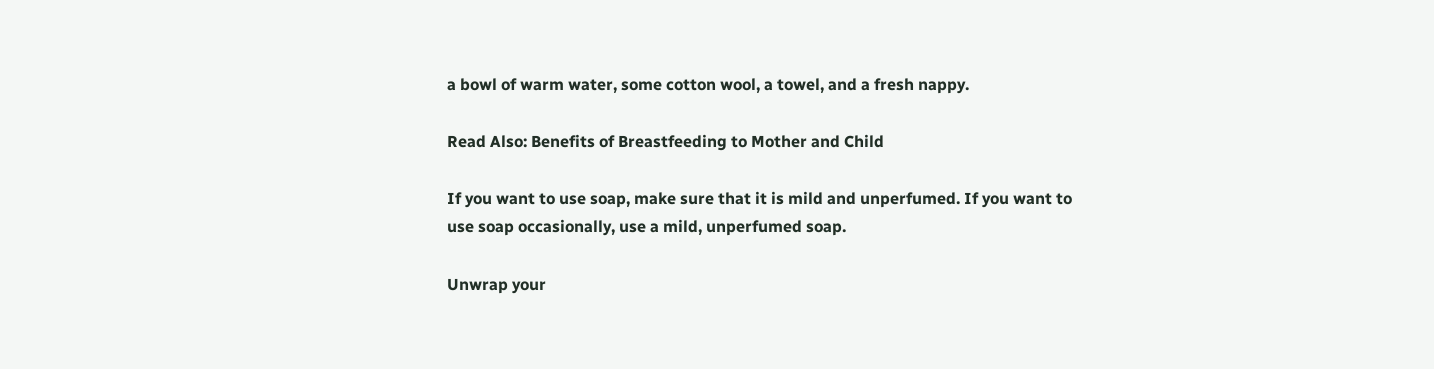a bowl of warm water, some cotton wool, a towel, and a fresh nappy.

Read Also: Benefits of Breastfeeding to Mother and Child

If you want to use soap, make sure that it is mild and unperfumed. If you want to use soap occasionally, use a mild, unperfumed soap.

Unwrap your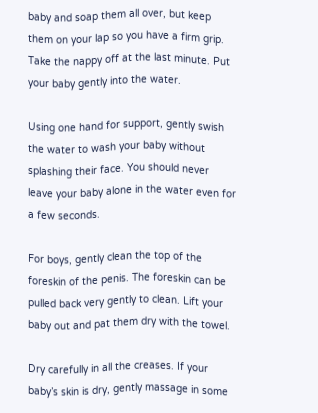baby and soap them all over, but keep them on your lap so you have a firm grip. Take the nappy off at the last minute. Put your baby gently into the water.

Using one hand for support, gently swish the water to wash your baby without splashing their face. You should never leave your baby alone in the water even for a few seconds.

For boys, gently clean the top of the foreskin of the penis. The foreskin can be pulled back very gently to clean. Lift your baby out and pat them dry with the towel.

Dry carefully in all the creases. If your baby’s skin is dry, gently massage in some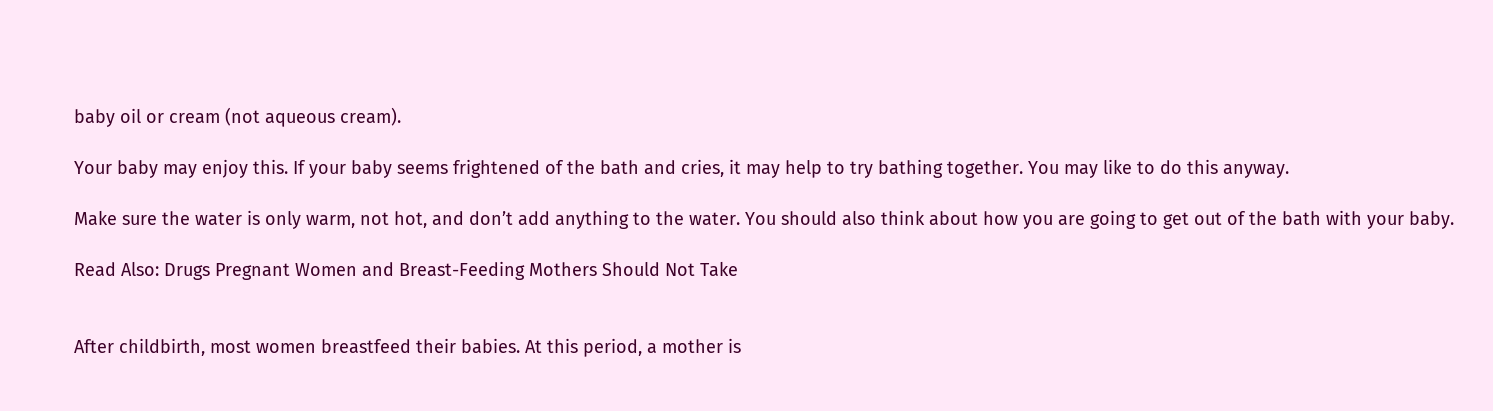baby oil or cream (not aqueous cream).

Your baby may enjoy this. If your baby seems frightened of the bath and cries, it may help to try bathing together. You may like to do this anyway.

Make sure the water is only warm, not hot, and don’t add anything to the water. You should also think about how you are going to get out of the bath with your baby.

Read Also: Drugs Pregnant Women and Breast-Feeding Mothers Should Not Take


After childbirth, most women breastfeed their babies. At this period, a mother is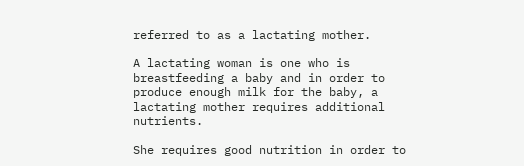referred to as a lactating mother.

A lactating woman is one who is breastfeeding a baby and in order to produce enough milk for the baby, a lactating mother requires additional nutrients.

She requires good nutrition in order to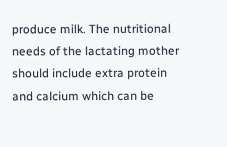produce milk. The nutritional needs of the lactating mother should include extra protein and calcium which can be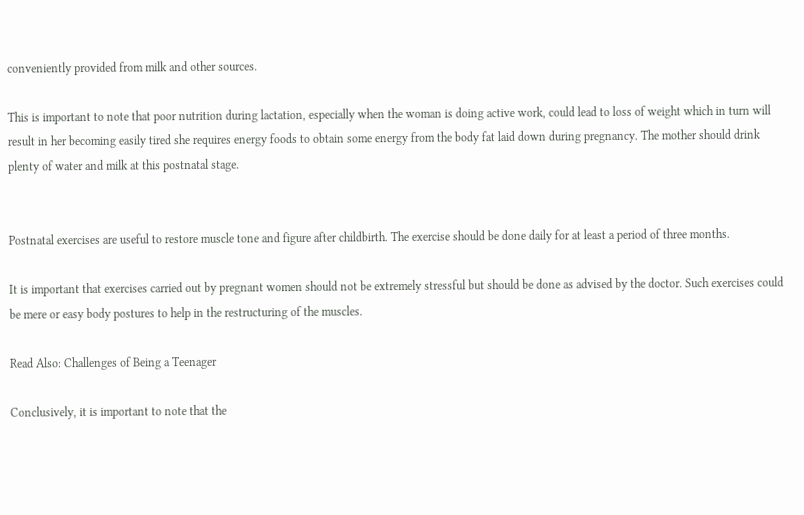conveniently provided from milk and other sources.

This is important to note that poor nutrition during lactation, especially when the woman is doing active work, could lead to loss of weight which in turn will result in her becoming easily tired she requires energy foods to obtain some energy from the body fat laid down during pregnancy. The mother should drink plenty of water and milk at this postnatal stage.


Postnatal exercises are useful to restore muscle tone and figure after childbirth. The exercise should be done daily for at least a period of three months.

It is important that exercises carried out by pregnant women should not be extremely stressful but should be done as advised by the doctor. Such exercises could be mere or easy body postures to help in the restructuring of the muscles.

Read Also: Challenges of Being a Teenager

Conclusively, it is important to note that the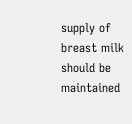supply of breast milk should be maintained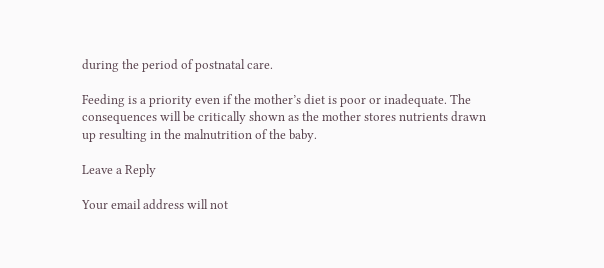during the period of postnatal care.

Feeding is a priority even if the mother’s diet is poor or inadequate. The consequences will be critically shown as the mother stores nutrients drawn up resulting in the malnutrition of the baby.

Leave a Reply

Your email address will not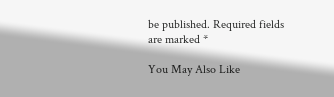be published. Required fields are marked *

You May Also Like